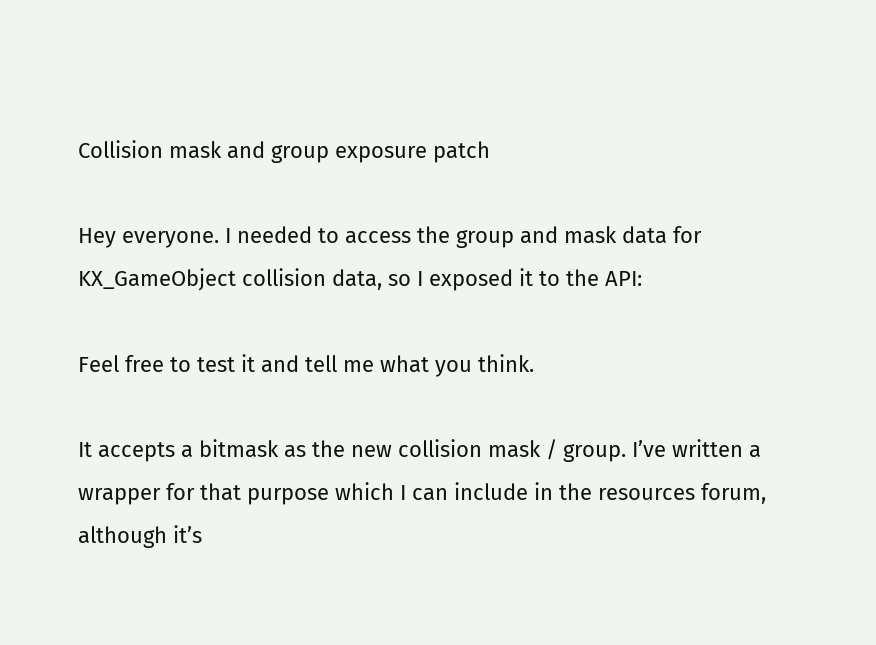Collision mask and group exposure patch

Hey everyone. I needed to access the group and mask data for KX_GameObject collision data, so I exposed it to the API:

Feel free to test it and tell me what you think.

It accepts a bitmask as the new collision mask / group. I’ve written a wrapper for that purpose which I can include in the resources forum, although it’s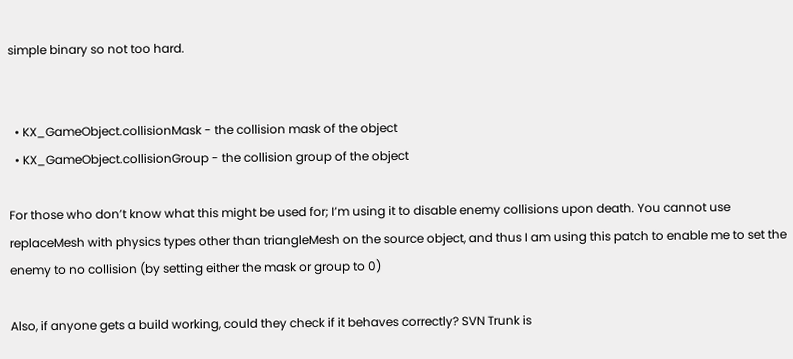simple binary so not too hard.


  • KX_GameObject.collisionMask - the collision mask of the object
  • KX_GameObject.collisionGroup - the collision group of the object

For those who don’t know what this might be used for; I’m using it to disable enemy collisions upon death. You cannot use replaceMesh with physics types other than triangleMesh on the source object, and thus I am using this patch to enable me to set the enemy to no collision (by setting either the mask or group to 0)

Also, if anyone gets a build working, could they check if it behaves correctly? SVN Trunk is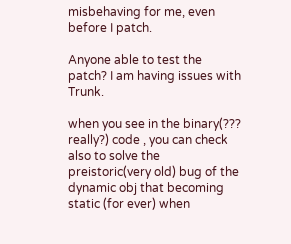misbehaving for me, even before I patch.

Anyone able to test the patch? I am having issues with Trunk.

when you see in the binary(??? really?) code , you can check also to solve the preistoric(very old) bug of the dynamic obj that becoming static (for ever) when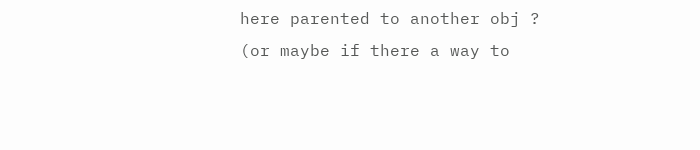here parented to another obj ?
(or maybe if there a way to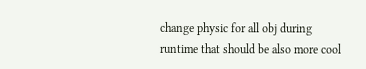change physic for all obj during runtime that should be also more cool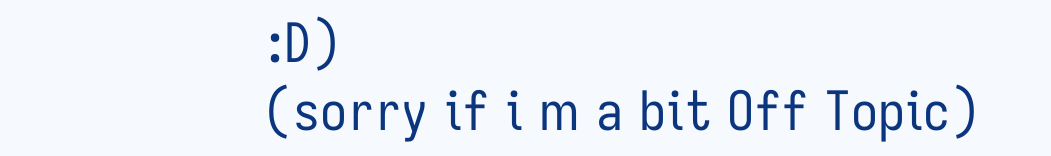:D)
(sorry if i m a bit Off Topic)